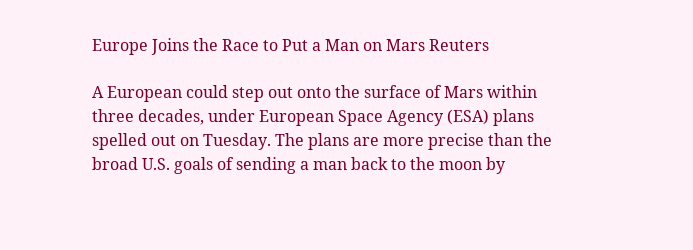Europe Joins the Race to Put a Man on Mars Reuters

A European could step out onto the surface of Mars within three decades, under European Space Agency (ESA) plans spelled out on Tuesday. The plans are more precise than the broad U.S. goals of sending a man back to the moon by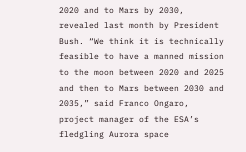2020 and to Mars by 2030, revealed last month by President Bush. “We think it is technically feasible to have a manned mission to the moon between 2020 and 2025 and then to Mars between 2030 and 2035,” said Franco Ongaro, project manager of the ESA’s fledgling Aurora space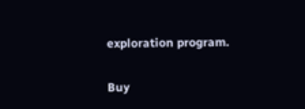exploration program.

Buy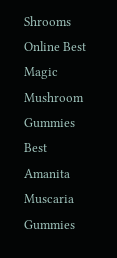Shrooms Online Best Magic Mushroom Gummies
Best Amanita Muscaria Gummies